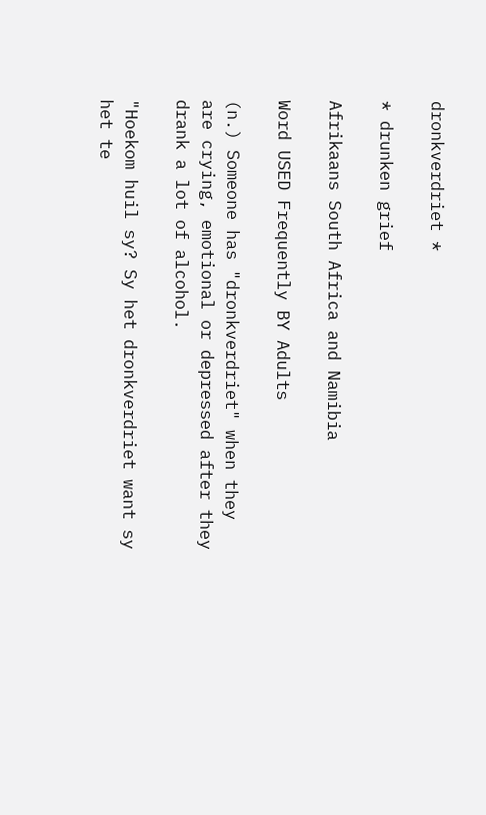dronkverdriet *

* drunken grief

Afrikaans South Africa and Namibia

Word USED Frequently BY Adults

(n.) Someone has "dronkverdriet" when they are crying, emotional or depressed after they drank a lot of alcohol.

"Hoekom huil sy? Sy het dronkverdriet want sy het te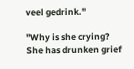veel gedrink."

"Why is she crying? She has drunken grief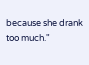because she drank too much."